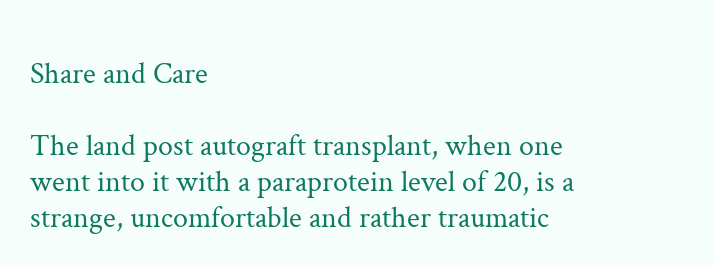Share and Care

The land post autograft transplant, when one went into it with a paraprotein level of 20, is a strange, uncomfortable and rather traumatic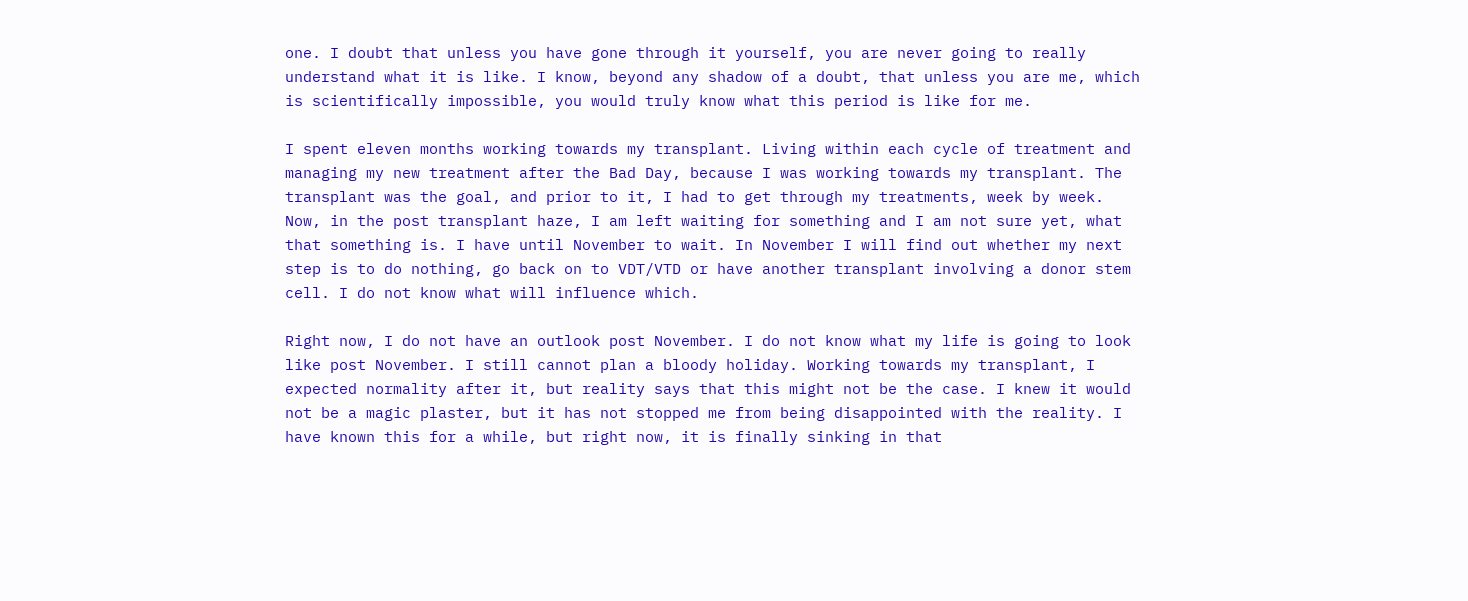one. I doubt that unless you have gone through it yourself, you are never going to really understand what it is like. I know, beyond any shadow of a doubt, that unless you are me, which is scientifically impossible, you would truly know what this period is like for me.

I spent eleven months working towards my transplant. Living within each cycle of treatment and managing my new treatment after the Bad Day, because I was working towards my transplant. The transplant was the goal, and prior to it, I had to get through my treatments, week by week. Now, in the post transplant haze, I am left waiting for something and I am not sure yet, what that something is. I have until November to wait. In November I will find out whether my next step is to do nothing, go back on to VDT/VTD or have another transplant involving a donor stem cell. I do not know what will influence which.

Right now, I do not have an outlook post November. I do not know what my life is going to look like post November. I still cannot plan a bloody holiday. Working towards my transplant, I expected normality after it, but reality says that this might not be the case. I knew it would not be a magic plaster, but it has not stopped me from being disappointed with the reality. I have known this for a while, but right now, it is finally sinking in that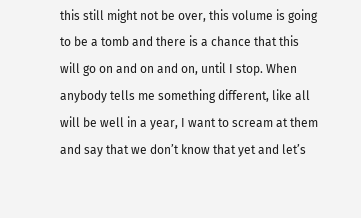this still might not be over, this volume is going to be a tomb and there is a chance that this will go on and on and on, until I stop. When anybody tells me something different, like all will be well in a year, I want to scream at them and say that we don’t know that yet and let’s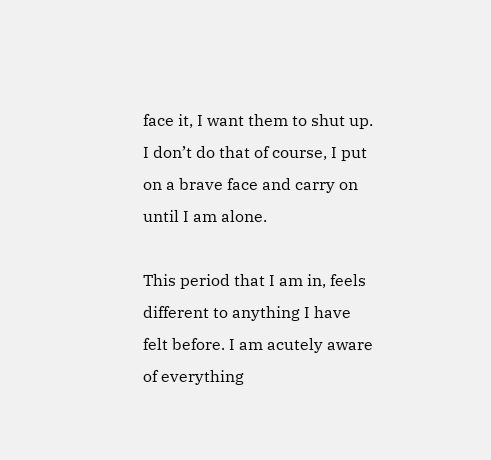face it, I want them to shut up. I don’t do that of course, I put on a brave face and carry on until I am alone.

This period that I am in, feels different to anything I have felt before. I am acutely aware of everything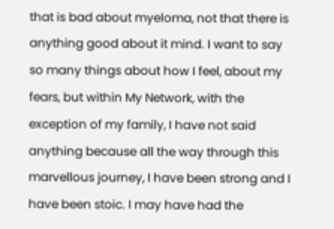that is bad about myeloma, not that there is anything good about it mind. I want to say so many things about how I feel, about my fears, but within My Network, with the exception of my family, I have not said anything because all the way through this marvellous journey, I have been strong and I have been stoic. I may have had the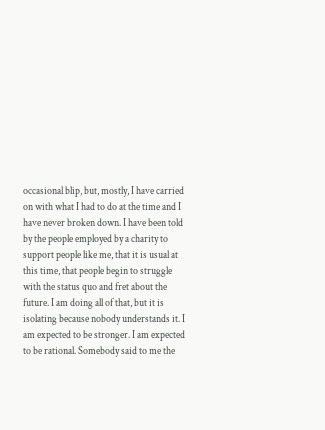occasional blip, but, mostly, I have carried on with what I had to do at the time and I have never broken down. I have been told by the people employed by a charity to support people like me, that it is usual at this time, that people begin to struggle with the status quo and fret about the future. I am doing all of that, but it is isolating because nobody understands it. I am expected to be stronger. I am expected to be rational. Somebody said to me the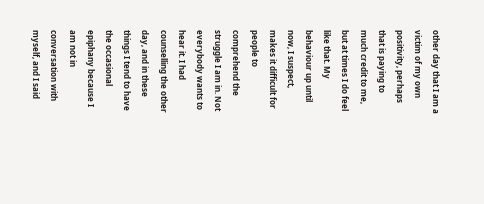other day that I am a victim of my own positivity, perhaps that is paying to much credit to me, but at times I do feel like that. My behaviour up until now, I suspect, makes it difficult for people to comprehend the struggle I am in. Not everybody wants to hear it. I had counselling the other day, and in these things I tend to have the occasional epiphany because I am not in conversation with myself, and I said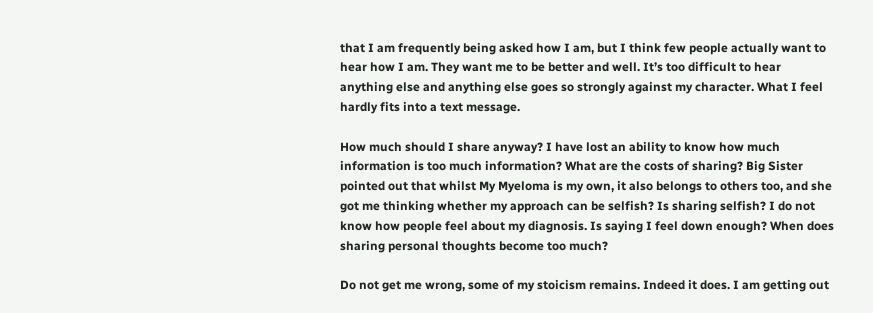that I am frequently being asked how I am, but I think few people actually want to hear how I am. They want me to be better and well. It’s too difficult to hear anything else and anything else goes so strongly against my character. What I feel hardly fits into a text message.

How much should I share anyway? I have lost an ability to know how much information is too much information? What are the costs of sharing? Big Sister pointed out that whilst My Myeloma is my own, it also belongs to others too, and she got me thinking whether my approach can be selfish? Is sharing selfish? I do not know how people feel about my diagnosis. Is saying I feel down enough? When does sharing personal thoughts become too much?

Do not get me wrong, some of my stoicism remains. Indeed it does. I am getting out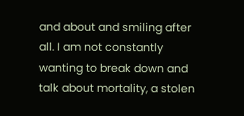and about and smiling after all. I am not constantly wanting to break down and talk about mortality, a stolen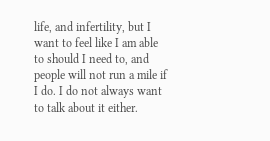life, and infertility, but I want to feel like I am able to should I need to, and people will not run a mile if I do. I do not always want to talk about it either.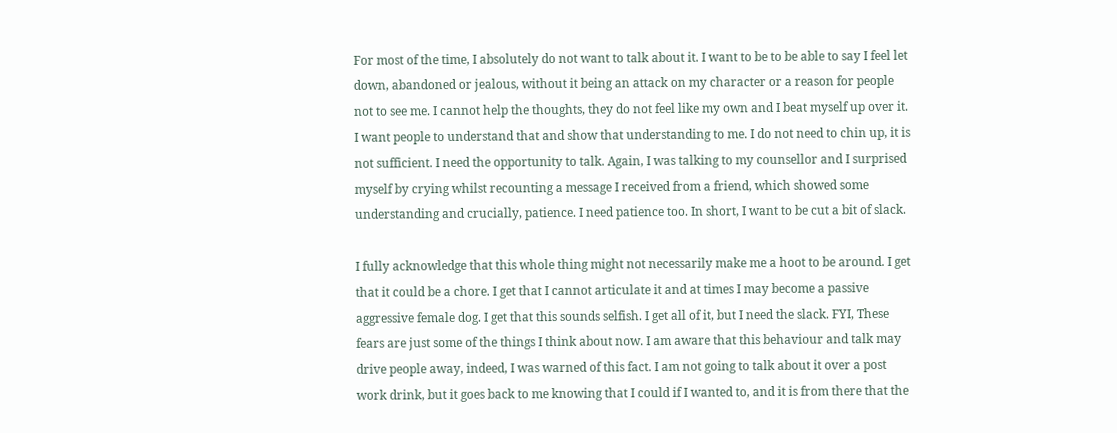For most of the time, I absolutely do not want to talk about it. I want to be to be able to say I feel let down, abandoned or jealous, without it being an attack on my character or a reason for people not to see me. I cannot help the thoughts, they do not feel like my own and I beat myself up over it. I want people to understand that and show that understanding to me. I do not need to chin up, it is not sufficient. I need the opportunity to talk. Again, I was talking to my counsellor and I surprised myself by crying whilst recounting a message I received from a friend, which showed some understanding and crucially, patience. I need patience too. In short, I want to be cut a bit of slack.

I fully acknowledge that this whole thing might not necessarily make me a hoot to be around. I get that it could be a chore. I get that I cannot articulate it and at times I may become a passive aggressive female dog. I get that this sounds selfish. I get all of it, but I need the slack. FYI, These fears are just some of the things I think about now. I am aware that this behaviour and talk may drive people away, indeed, I was warned of this fact. I am not going to talk about it over a post work drink, but it goes back to me knowing that I could if I wanted to, and it is from there that the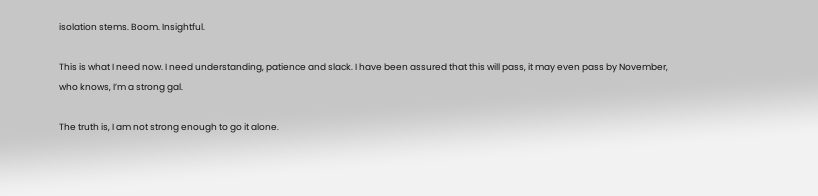isolation stems. Boom. Insightful.

This is what I need now. I need understanding, patience and slack. I have been assured that this will pass, it may even pass by November, who knows, I’m a strong gal.

The truth is, I am not strong enough to go it alone.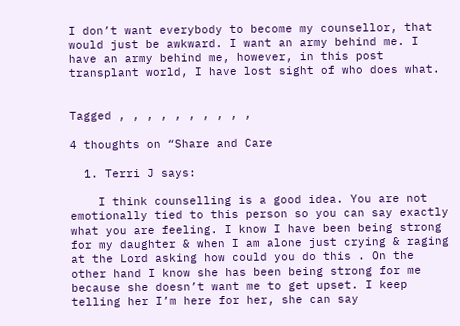I don’t want everybody to become my counsellor, that would just be awkward. I want an army behind me. I have an army behind me, however, in this post transplant world, I have lost sight of who does what.


Tagged , , , , , , , , , ,

4 thoughts on “Share and Care

  1. Terri J says:

    I think counselling is a good idea. You are not emotionally tied to this person so you can say exactly what you are feeling. I know I have been being strong for my daughter & when I am alone just crying & raging at the Lord asking how could you do this . On the other hand I know she has been being strong for me because she doesn’t want me to get upset. I keep telling her I’m here for her, she can say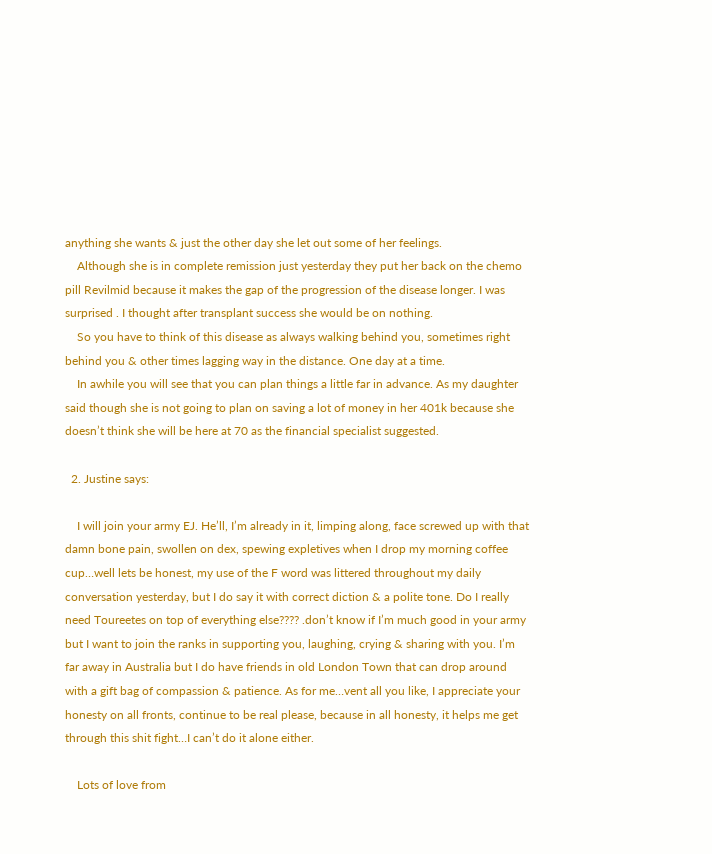anything she wants & just the other day she let out some of her feelings.
    Although she is in complete remission just yesterday they put her back on the chemo pill Revilmid because it makes the gap of the progression of the disease longer. I was surprised . I thought after transplant success she would be on nothing.
    So you have to think of this disease as always walking behind you, sometimes right behind you & other times lagging way in the distance. One day at a time.
    In awhile you will see that you can plan things a little far in advance. As my daughter said though she is not going to plan on saving a lot of money in her 401k because she doesn’t think she will be here at 70 as the financial specialist suggested.

  2. Justine says:

    I will join your army EJ. He’ll, I’m already in it, limping along, face screwed up with that damn bone pain, swollen on dex, spewing expletives when I drop my morning coffee cup…well lets be honest, my use of the F word was littered throughout my daily conversation yesterday, but I do say it with correct diction & a polite tone. Do I really need Toureetes on top of everything else???? .don’t know if I’m much good in your army but I want to join the ranks in supporting you, laughing, crying & sharing with you. I’m far away in Australia but I do have friends in old London Town that can drop around with a gift bag of compassion & patience. As for me…vent all you like, I appreciate your honesty on all fronts, continue to be real please, because in all honesty, it helps me get through this shit fight…I can’t do it alone either.

    Lots of love from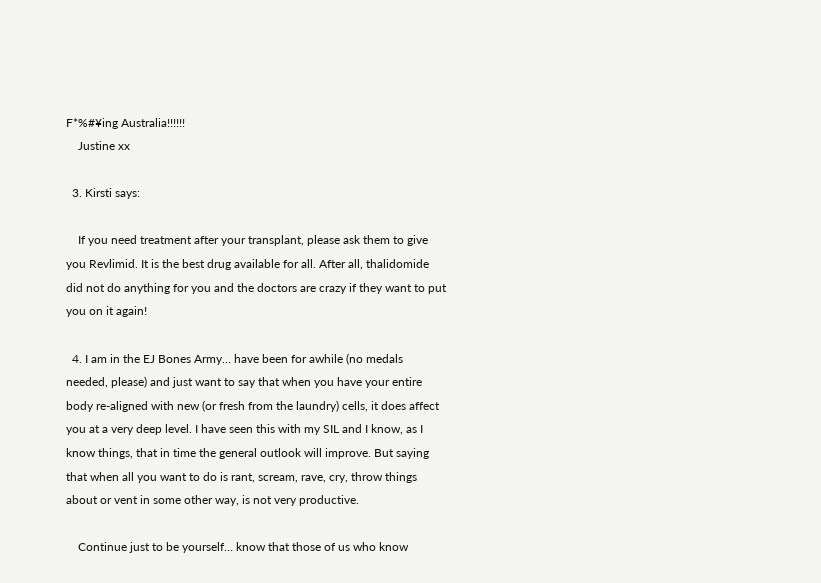F*%#¥ing Australia!!!!!!
    Justine xx

  3. Kirsti says:

    If you need treatment after your transplant, please ask them to give you Revlimid. It is the best drug available for all. After all, thalidomide did not do anything for you and the doctors are crazy if they want to put you on it again!

  4. I am in the EJ Bones Army… have been for awhile (no medals needed, please) and just want to say that when you have your entire body re-aligned with new (or fresh from the laundry) cells, it does affect you at a very deep level. I have seen this with my SIL and I know, as I know things, that in time the general outlook will improve. But saying that when all you want to do is rant, scream, rave, cry, throw things about or vent in some other way, is not very productive.

    Continue just to be yourself… know that those of us who know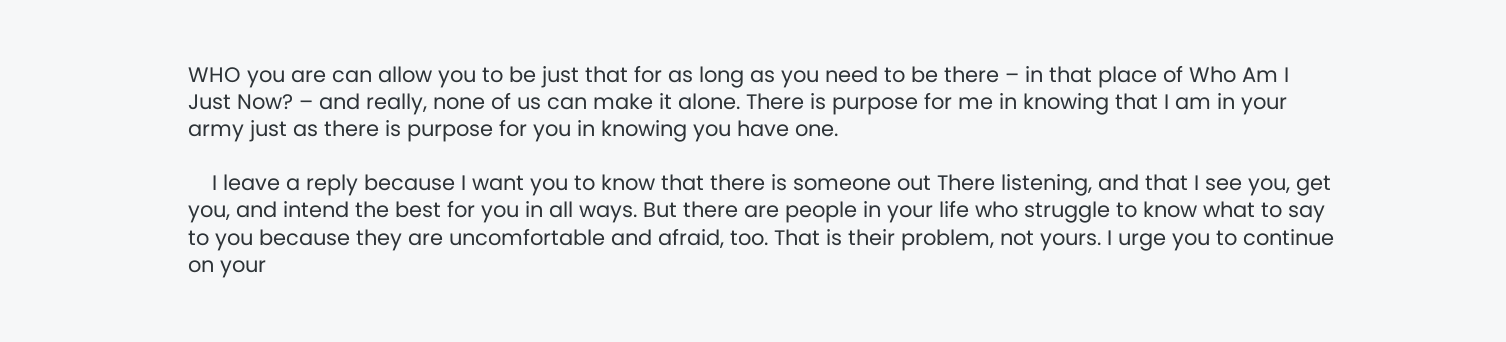WHO you are can allow you to be just that for as long as you need to be there – in that place of Who Am I Just Now? – and really, none of us can make it alone. There is purpose for me in knowing that I am in your army just as there is purpose for you in knowing you have one.

    I leave a reply because I want you to know that there is someone out There listening, and that I see you, get you, and intend the best for you in all ways. But there are people in your life who struggle to know what to say to you because they are uncomfortable and afraid, too. That is their problem, not yours. I urge you to continue on your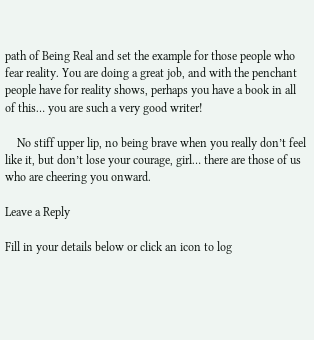path of Being Real and set the example for those people who fear reality. You are doing a great job, and with the penchant people have for reality shows, perhaps you have a book in all of this… you are such a very good writer!

    No stiff upper lip, no being brave when you really don’t feel like it, but don’t lose your courage, girl… there are those of us who are cheering you onward.

Leave a Reply

Fill in your details below or click an icon to log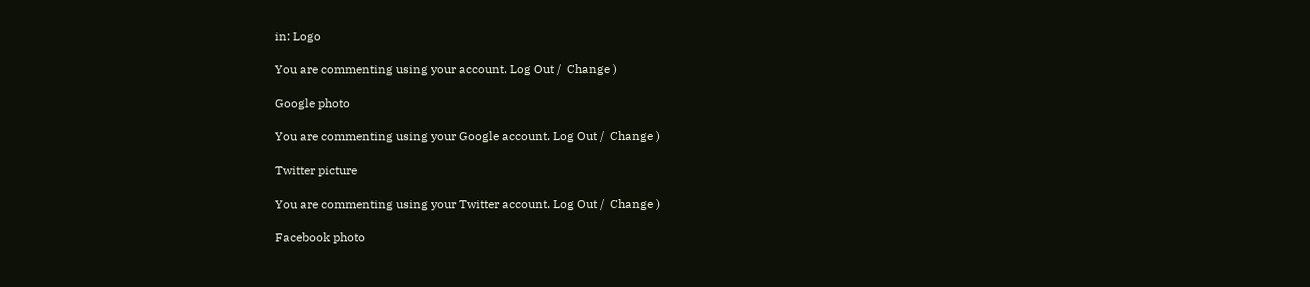in: Logo

You are commenting using your account. Log Out /  Change )

Google photo

You are commenting using your Google account. Log Out /  Change )

Twitter picture

You are commenting using your Twitter account. Log Out /  Change )

Facebook photo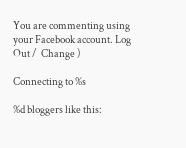You are commenting using your Facebook account. Log Out /  Change )

Connecting to %s

%d bloggers like this: